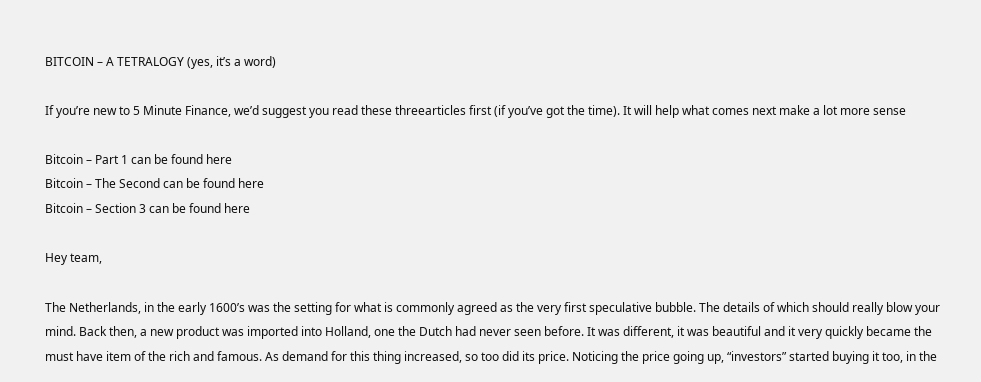BITCOIN – A TETRALOGY (yes, it’s a word)

If you’re new to 5 Minute Finance, we’d suggest you read these threearticles first (if you’ve got the time). It will help what comes next make a lot more sense

Bitcoin – Part 1 can be found here
Bitcoin – The Second can be found here
Bitcoin – Section 3 can be found here

Hey team,

The Netherlands, in the early 1600’s was the setting for what is commonly agreed as the very first speculative bubble. The details of which should really blow your mind. Back then, a new product was imported into Holland, one the Dutch had never seen before. It was different, it was beautiful and it very quickly became the must have item of the rich and famous. As demand for this thing increased, so too did its price. Noticing the price going up, “investors” started buying it too, in the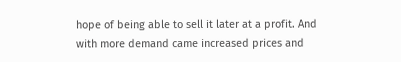hope of being able to sell it later at a profit. And with more demand came increased prices and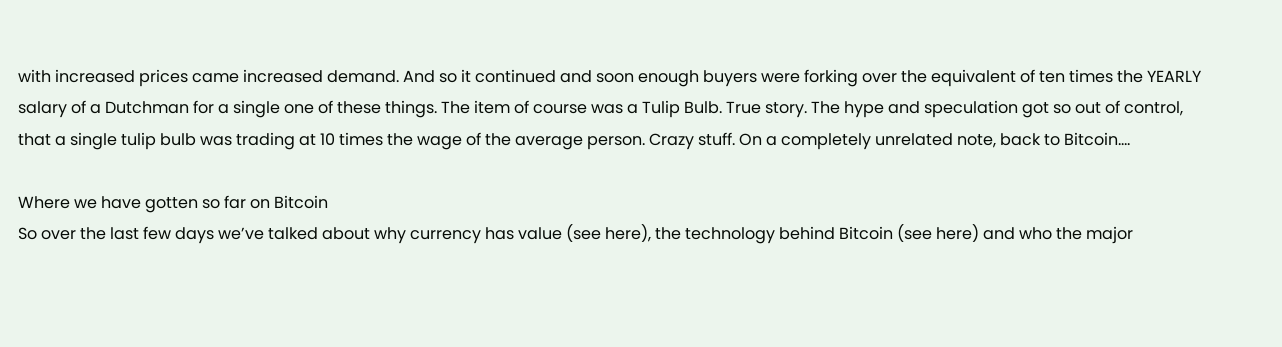with increased prices came increased demand. And so it continued and soon enough buyers were forking over the equivalent of ten times the YEARLY salary of a Dutchman for a single one of these things. The item of course was a Tulip Bulb. True story. The hype and speculation got so out of control, that a single tulip bulb was trading at 10 times the wage of the average person. Crazy stuff. On a completely unrelated note, back to Bitcoin….

Where we have gotten so far on Bitcoin
So over the last few days we’ve talked about why currency has value (see here), the technology behind Bitcoin (see here) and who the major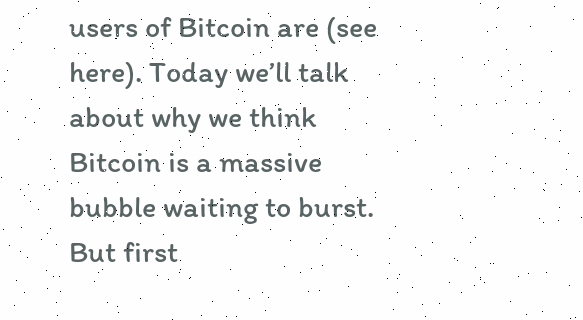users of Bitcoin are (see here). Today we’ll talk about why we think Bitcoin is a massive bubble waiting to burst. But first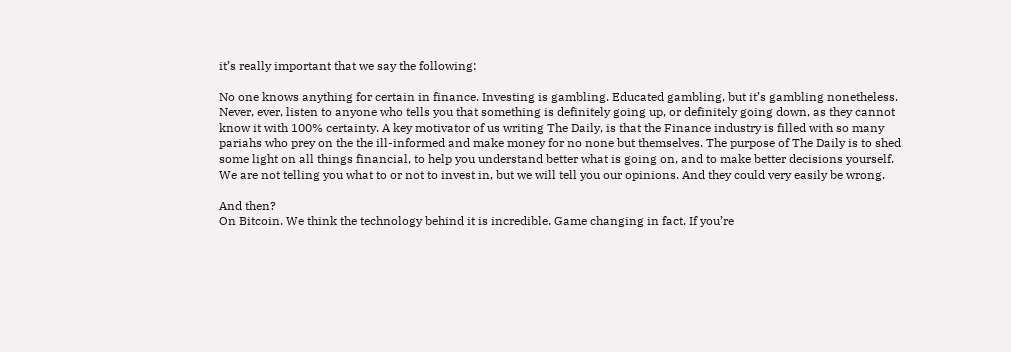it’s really important that we say the following:

No one knows anything for certain in finance. Investing is gambling. Educated gambling, but it’s gambling nonetheless. Never, ever, listen to anyone who tells you that something is definitely going up, or definitely going down, as they cannot know it with 100% certainty. A key motivator of us writing The Daily, is that the Finance industry is filled with so many pariahs who prey on the the ill-informed and make money for no none but themselves. The purpose of The Daily is to shed some light on all things financial, to help you understand better what is going on, and to make better decisions yourself. We are not telling you what to or not to invest in, but we will tell you our opinions. And they could very easily be wrong.

And then?
On Bitcoin. We think the technology behind it is incredible. Game changing in fact. If you’re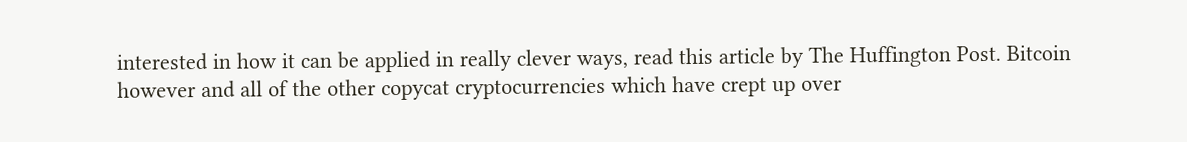interested in how it can be applied in really clever ways, read this article by The Huffington Post. Bitcoin however and all of the other copycat cryptocurrencies which have crept up over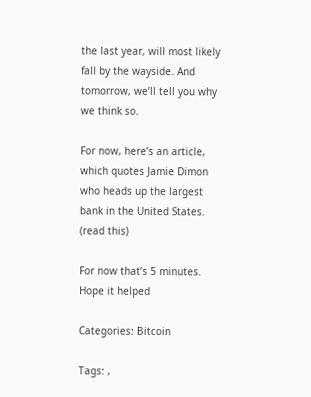the last year, will most likely fall by the wayside. And tomorrow, we’ll tell you why we think so.

For now, here’s an article, which quotes Jamie Dimon who heads up the largest bank in the United States. (read this)

For now that’s 5 minutes. Hope it helped

Categories: Bitcoin

Tags: ,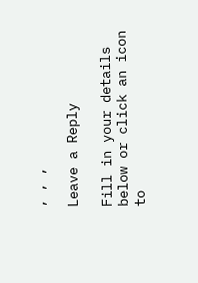, , ,

Leave a Reply

Fill in your details below or click an icon to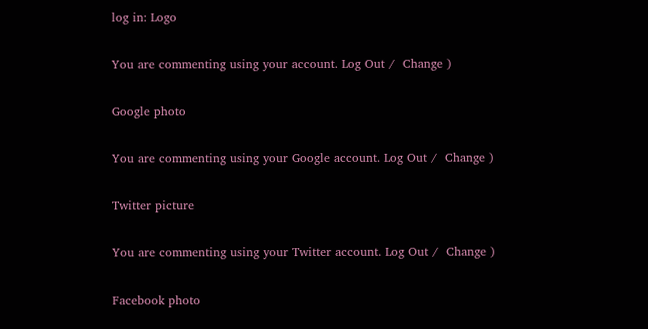log in: Logo

You are commenting using your account. Log Out /  Change )

Google photo

You are commenting using your Google account. Log Out /  Change )

Twitter picture

You are commenting using your Twitter account. Log Out /  Change )

Facebook photo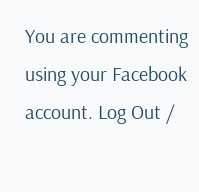You are commenting using your Facebook account. Log Out /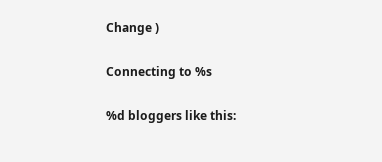Change )

Connecting to %s

%d bloggers like this: